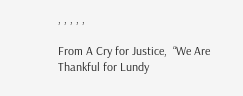, , , , ,

From A Cry for Justice,  “We Are Thankful for Lundy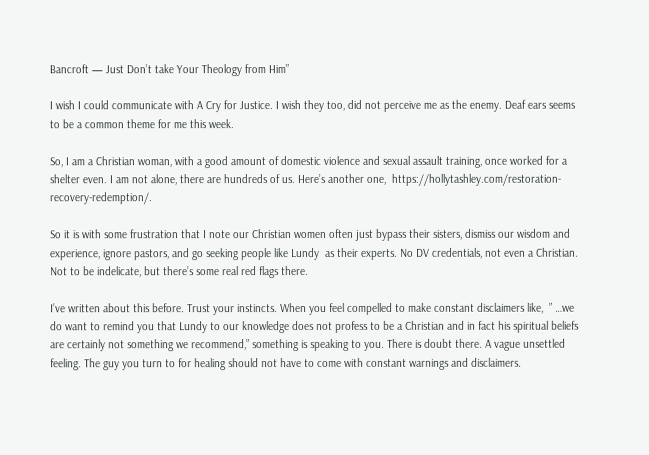Bancroft — Just Don’t take Your Theology from Him”

I wish I could communicate with A Cry for Justice. I wish they too, did not perceive me as the enemy. Deaf ears seems to be a common theme for me this week.

So, I am a Christian woman, with a good amount of domestic violence and sexual assault training, once worked for a shelter even. I am not alone, there are hundreds of us. Here’s another one,  https://hollytashley.com/restoration-recovery-redemption/.

So it is with some frustration that I note our Christian women often just bypass their sisters, dismiss our wisdom and experience, ignore pastors, and go seeking people like Lundy  as their experts. No DV credentials, not even a Christian. Not to be indelicate, but there’s some real red flags there.

I’ve written about this before. Trust your instincts. When you feel compelled to make constant disclaimers like,  ” …we do want to remind you that Lundy to our knowledge does not profess to be a Christian and in fact his spiritual beliefs are certainly not something we recommend,” something is speaking to you. There is doubt there. A vague unsettled feeling. The guy you turn to for healing should not have to come with constant warnings and disclaimers.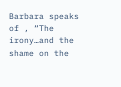Barbara speaks of , “The irony…and the shame on the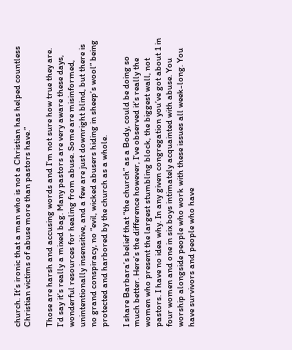church. It’s ironic that a man who is not a Christian has helped countless Christian victims of abuse more than pastors have.”

Those are harsh and accusing words and I’m not sure how true they are. I’d say it’s really a mixed bag. Many pastors are very aware these days, wonderful resources for healing from abuse. Some are misinformed, unintentionally insensitive, and a few are just downright blind, but there is no grand conspiracy, no “evil, wicked abusers hiding in sheep’s wool” being protected and harbored by the church as a whole.

I share Barbara’s belief that “the church” as a Body, could be doing so much better. Here’s the difference however, I’ve observed it’s really the women who present the largest stumbling block, the biggest wall, not pastors. I have no idea why. In any given congregation you’ve got about 1 in four women and one in six boys intimately acquainted with abuse. You worship alongside people who work with these issues all week-long. You have survivors and people who have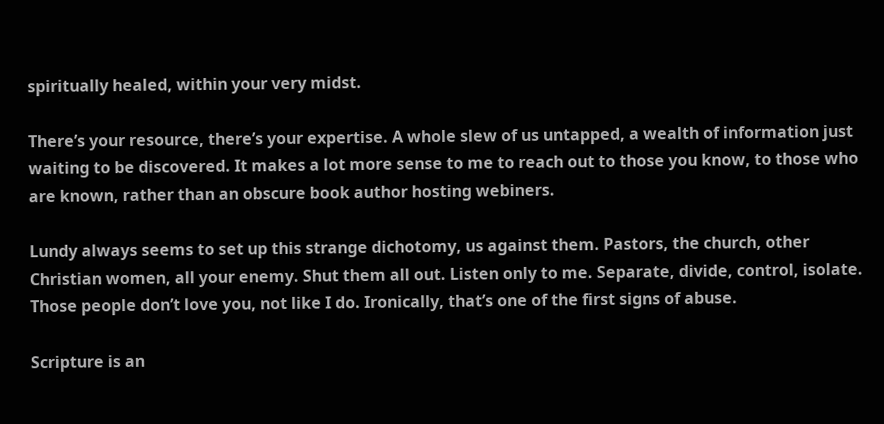spiritually healed, within your very midst.

There’s your resource, there’s your expertise. A whole slew of us untapped, a wealth of information just waiting to be discovered. It makes a lot more sense to me to reach out to those you know, to those who are known, rather than an obscure book author hosting webiners.

Lundy always seems to set up this strange dichotomy, us against them. Pastors, the church, other Christian women, all your enemy. Shut them all out. Listen only to me. Separate, divide, control, isolate. Those people don’t love you, not like I do. Ironically, that’s one of the first signs of abuse.

Scripture is an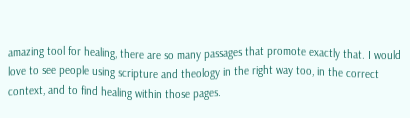amazing tool for healing, there are so many passages that promote exactly that. I would love to see people using scripture and theology in the right way too, in the correct context, and to find healing within those pages.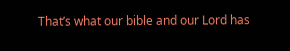That’s what our bible and our Lord has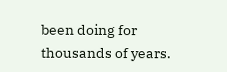been doing for thousands of years.